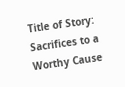Title of Story: Sacrifices to a Worthy Cause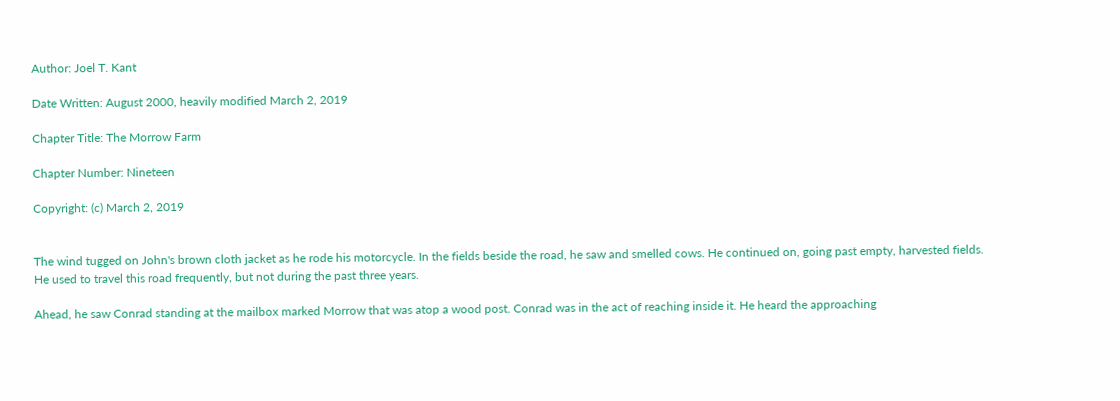Author: Joel T. Kant

Date Written: August 2000, heavily modified March 2, 2019

Chapter Title: The Morrow Farm

Chapter Number: Nineteen

Copyright: (c) March 2, 2019


The wind tugged on John's brown cloth jacket as he rode his motorcycle. In the fields beside the road, he saw and smelled cows. He continued on, going past empty, harvested fields. He used to travel this road frequently, but not during the past three years.

Ahead, he saw Conrad standing at the mailbox marked Morrow that was atop a wood post. Conrad was in the act of reaching inside it. He heard the approaching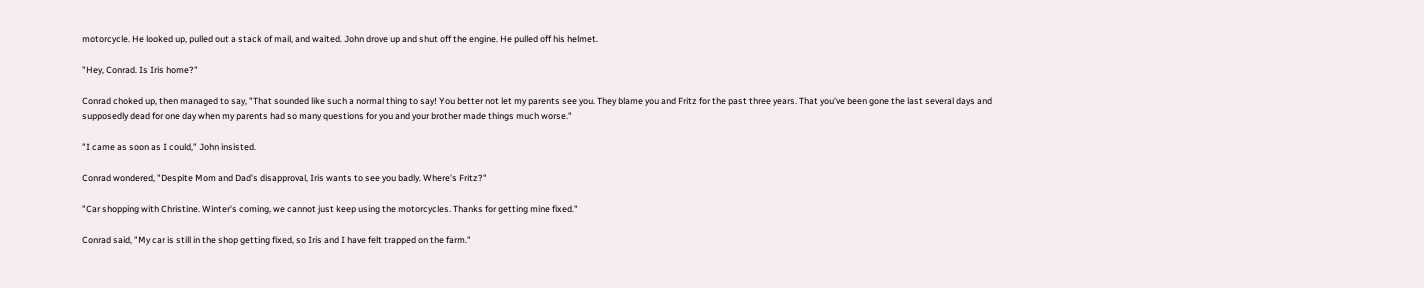motorcycle. He looked up, pulled out a stack of mail, and waited. John drove up and shut off the engine. He pulled off his helmet.

"Hey, Conrad. Is Iris home?"

Conrad choked up, then managed to say, "That sounded like such a normal thing to say! You better not let my parents see you. They blame you and Fritz for the past three years. That you've been gone the last several days and supposedly dead for one day when my parents had so many questions for you and your brother made things much worse."

"I came as soon as I could," John insisted.

Conrad wondered, "Despite Mom and Dad's disapproval, Iris wants to see you badly. Where's Fritz?"

"Car shopping with Christine. Winter's coming, we cannot just keep using the motorcycles. Thanks for getting mine fixed."

Conrad said, "My car is still in the shop getting fixed, so Iris and I have felt trapped on the farm."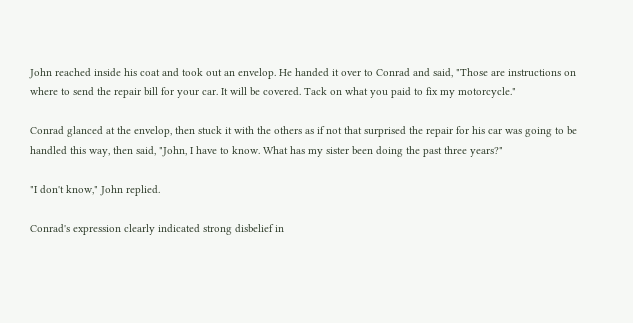John reached inside his coat and took out an envelop. He handed it over to Conrad and said, "Those are instructions on where to send the repair bill for your car. It will be covered. Tack on what you paid to fix my motorcycle."

Conrad glanced at the envelop, then stuck it with the others as if not that surprised the repair for his car was going to be handled this way, then said, "John, I have to know. What has my sister been doing the past three years?"

"I don't know," John replied.

Conrad's expression clearly indicated strong disbelief in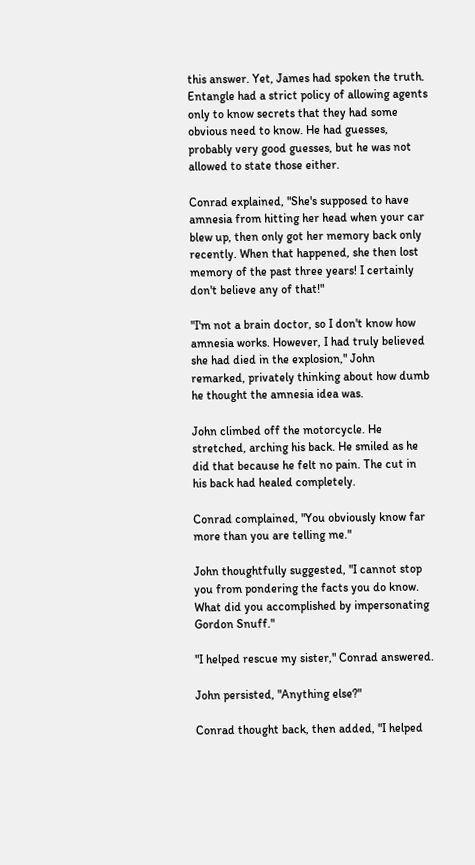this answer. Yet, James had spoken the truth. Entangle had a strict policy of allowing agents only to know secrets that they had some obvious need to know. He had guesses, probably very good guesses, but he was not allowed to state those either.

Conrad explained, "She's supposed to have amnesia from hitting her head when your car blew up, then only got her memory back only recently. When that happened, she then lost memory of the past three years! I certainly don't believe any of that!"

"I'm not a brain doctor, so I don't know how amnesia works. However, I had truly believed she had died in the explosion," John remarked, privately thinking about how dumb he thought the amnesia idea was.

John climbed off the motorcycle. He stretched, arching his back. He smiled as he did that because he felt no pain. The cut in his back had healed completely.

Conrad complained, "You obviously know far more than you are telling me."

John thoughtfully suggested, "I cannot stop you from pondering the facts you do know. What did you accomplished by impersonating Gordon Snuff."

"I helped rescue my sister," Conrad answered.

John persisted, "Anything else?"

Conrad thought back, then added, "I helped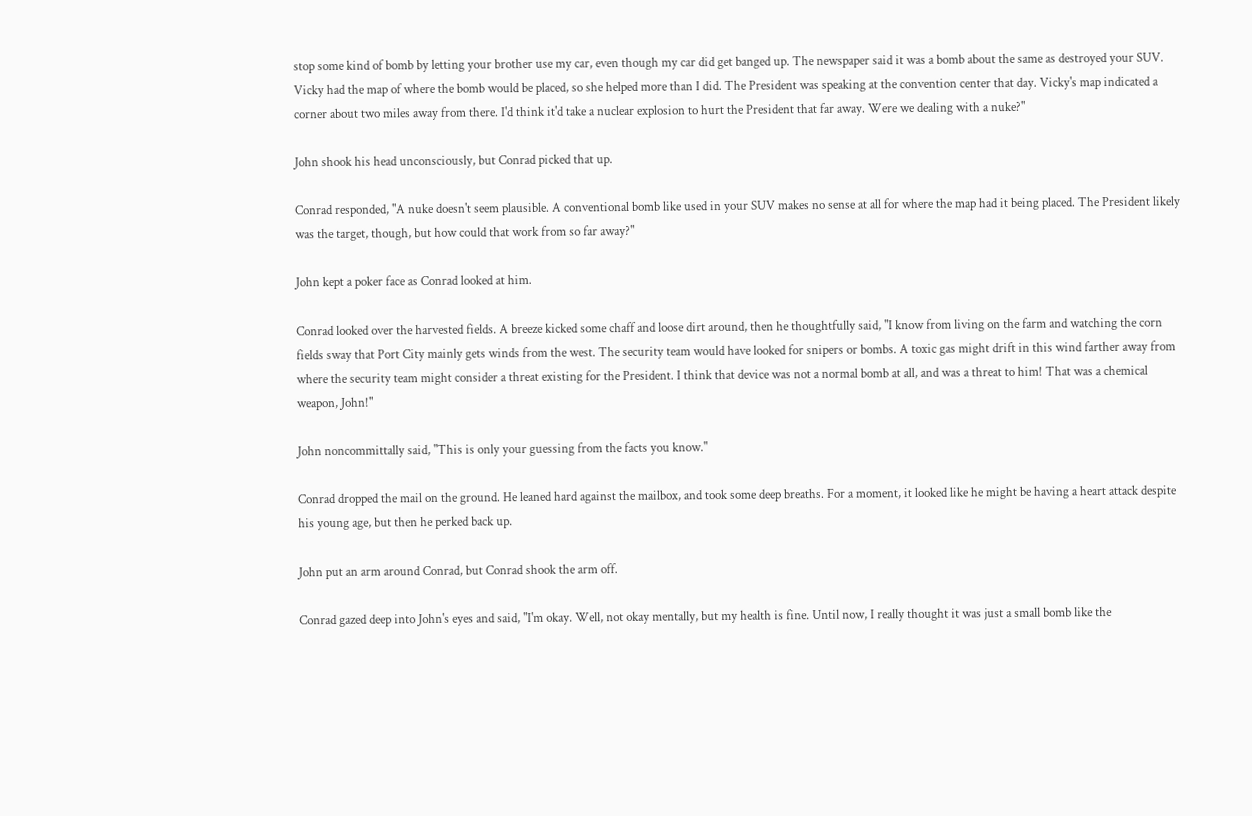stop some kind of bomb by letting your brother use my car, even though my car did get banged up. The newspaper said it was a bomb about the same as destroyed your SUV. Vicky had the map of where the bomb would be placed, so she helped more than I did. The President was speaking at the convention center that day. Vicky's map indicated a corner about two miles away from there. I'd think it'd take a nuclear explosion to hurt the President that far away. Were we dealing with a nuke?"

John shook his head unconsciously, but Conrad picked that up.

Conrad responded, "A nuke doesn't seem plausible. A conventional bomb like used in your SUV makes no sense at all for where the map had it being placed. The President likely was the target, though, but how could that work from so far away?"

John kept a poker face as Conrad looked at him.

Conrad looked over the harvested fields. A breeze kicked some chaff and loose dirt around, then he thoughtfully said, "I know from living on the farm and watching the corn fields sway that Port City mainly gets winds from the west. The security team would have looked for snipers or bombs. A toxic gas might drift in this wind farther away from where the security team might consider a threat existing for the President. I think that device was not a normal bomb at all, and was a threat to him! That was a chemical weapon, John!"

John noncommittally said, "This is only your guessing from the facts you know."

Conrad dropped the mail on the ground. He leaned hard against the mailbox, and took some deep breaths. For a moment, it looked like he might be having a heart attack despite his young age, but then he perked back up.

John put an arm around Conrad, but Conrad shook the arm off.

Conrad gazed deep into John's eyes and said, "I'm okay. Well, not okay mentally, but my health is fine. Until now, I really thought it was just a small bomb like the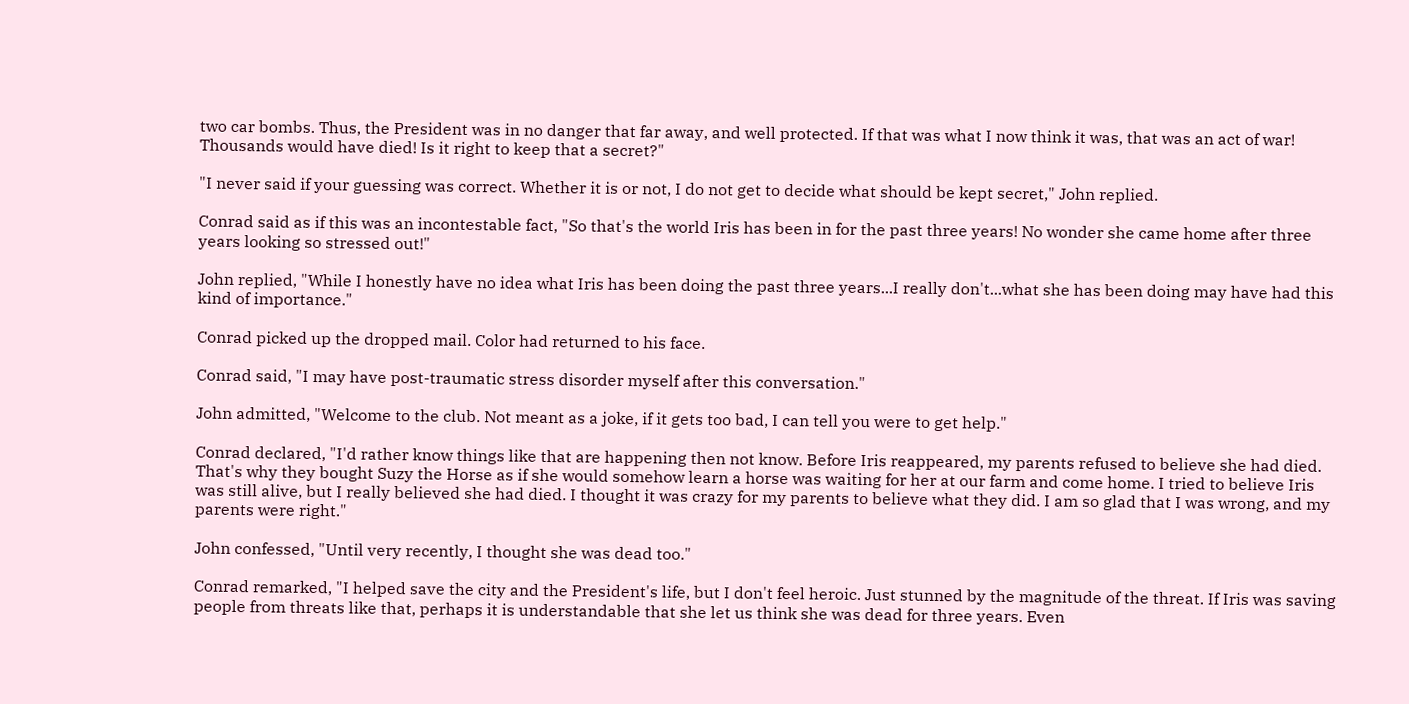two car bombs. Thus, the President was in no danger that far away, and well protected. If that was what I now think it was, that was an act of war! Thousands would have died! Is it right to keep that a secret?"

"I never said if your guessing was correct. Whether it is or not, I do not get to decide what should be kept secret," John replied.

Conrad said as if this was an incontestable fact, "So that's the world Iris has been in for the past three years! No wonder she came home after three years looking so stressed out!"

John replied, "While I honestly have no idea what Iris has been doing the past three years...I really don't...what she has been doing may have had this kind of importance."

Conrad picked up the dropped mail. Color had returned to his face.

Conrad said, "I may have post-traumatic stress disorder myself after this conversation."

John admitted, "Welcome to the club. Not meant as a joke, if it gets too bad, I can tell you were to get help."

Conrad declared, "I'd rather know things like that are happening then not know. Before Iris reappeared, my parents refused to believe she had died. That's why they bought Suzy the Horse as if she would somehow learn a horse was waiting for her at our farm and come home. I tried to believe Iris was still alive, but I really believed she had died. I thought it was crazy for my parents to believe what they did. I am so glad that I was wrong, and my parents were right."

John confessed, "Until very recently, I thought she was dead too."

Conrad remarked, "I helped save the city and the President's life, but I don't feel heroic. Just stunned by the magnitude of the threat. If Iris was saving people from threats like that, perhaps it is understandable that she let us think she was dead for three years. Even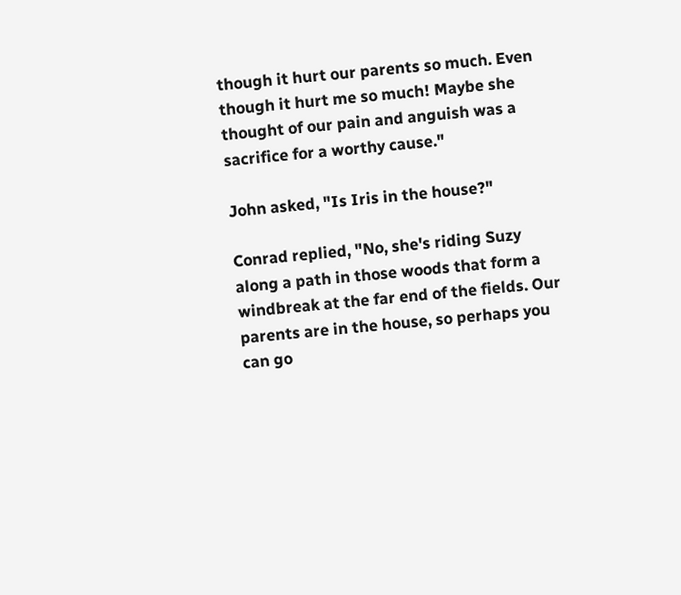though it hurt our parents so much. Even though it hurt me so much! Maybe she thought of our pain and anguish was a sacrifice for a worthy cause."

John asked, "Is Iris in the house?"

Conrad replied, "No, she's riding Suzy along a path in those woods that form a windbreak at the far end of the fields. Our parents are in the house, so perhaps you can go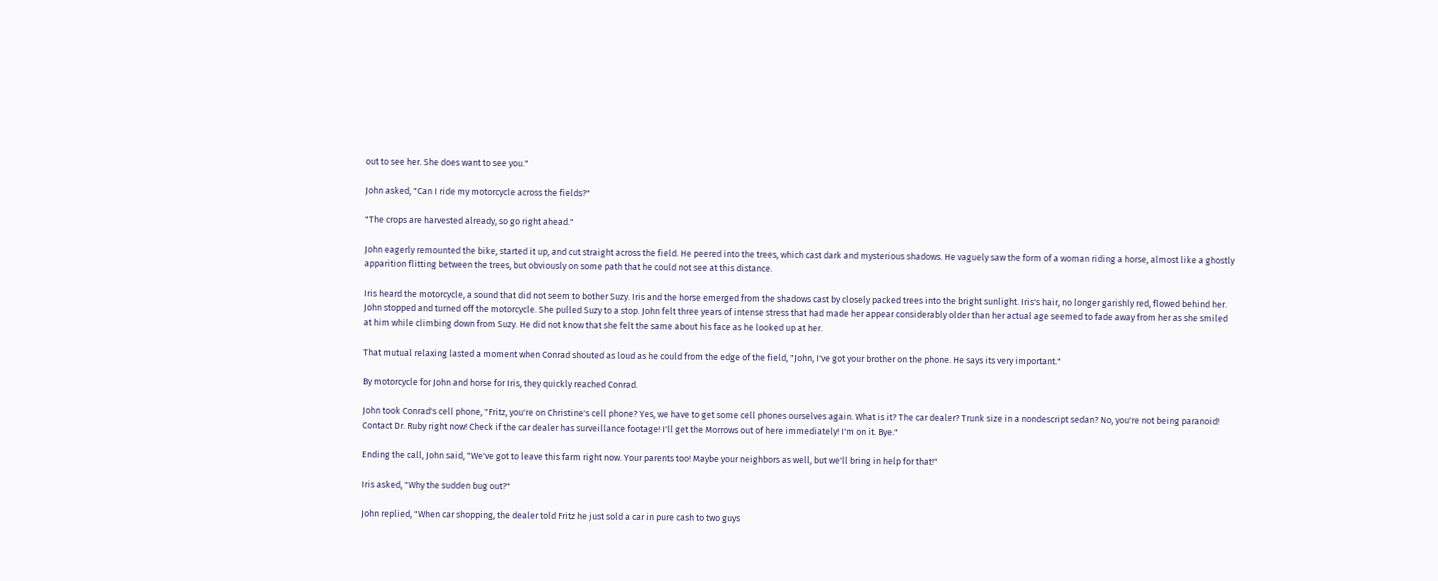out to see her. She does want to see you."

John asked, "Can I ride my motorcycle across the fields?"

"The crops are harvested already, so go right ahead."

John eagerly remounted the bike, started it up, and cut straight across the field. He peered into the trees, which cast dark and mysterious shadows. He vaguely saw the form of a woman riding a horse, almost like a ghostly apparition flitting between the trees, but obviously on some path that he could not see at this distance.

Iris heard the motorcycle, a sound that did not seem to bother Suzy. Iris and the horse emerged from the shadows cast by closely packed trees into the bright sunlight. Iris's hair, no longer garishly red, flowed behind her. John stopped and turned off the motorcycle. She pulled Suzy to a stop. John felt three years of intense stress that had made her appear considerably older than her actual age seemed to fade away from her as she smiled at him while climbing down from Suzy. He did not know that she felt the same about his face as he looked up at her.

That mutual relaxing lasted a moment when Conrad shouted as loud as he could from the edge of the field, "John, I've got your brother on the phone. He says its very important."

By motorcycle for John and horse for Iris, they quickly reached Conrad.

John took Conrad's cell phone, "Fritz, you're on Christine's cell phone? Yes, we have to get some cell phones ourselves again. What is it? The car dealer? Trunk size in a nondescript sedan? No, you're not being paranoid! Contact Dr. Ruby right now! Check if the car dealer has surveillance footage! I'll get the Morrows out of here immediately! I'm on it. Bye."

Ending the call, John said, "We've got to leave this farm right now. Your parents too! Maybe your neighbors as well, but we'll bring in help for that!"

Iris asked, "Why the sudden bug out?"

John replied, "When car shopping, the dealer told Fritz he just sold a car in pure cash to two guys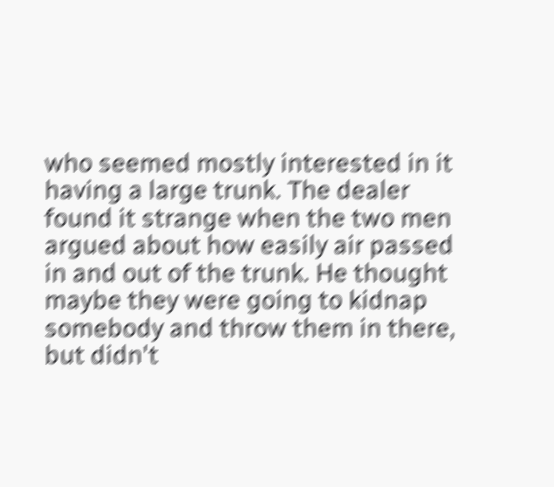who seemed mostly interested in it having a large trunk. The dealer found it strange when the two men argued about how easily air passed in and out of the trunk. He thought maybe they were going to kidnap somebody and throw them in there, but didn't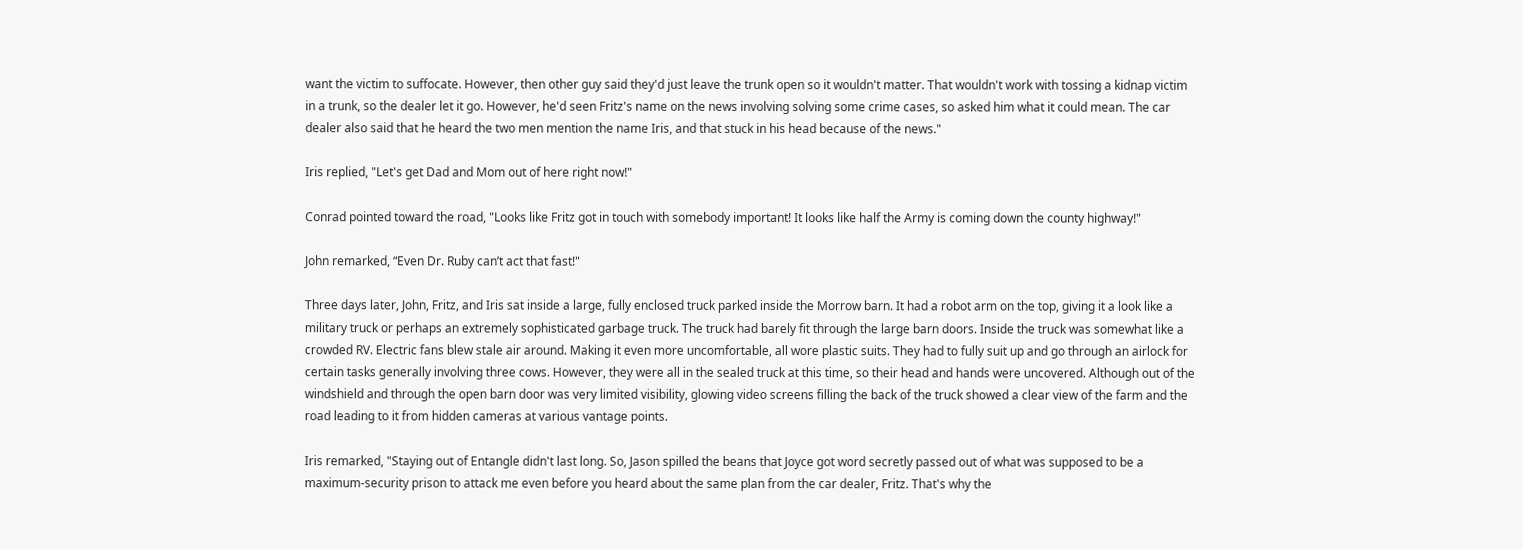want the victim to suffocate. However, then other guy said they'd just leave the trunk open so it wouldn't matter. That wouldn't work with tossing a kidnap victim in a trunk, so the dealer let it go. However, he'd seen Fritz's name on the news involving solving some crime cases, so asked him what it could mean. The car dealer also said that he heard the two men mention the name Iris, and that stuck in his head because of the news."

Iris replied, "Let's get Dad and Mom out of here right now!"

Conrad pointed toward the road, "Looks like Fritz got in touch with somebody important! It looks like half the Army is coming down the county highway!"

John remarked, “Even Dr. Ruby can’t act that fast!"

Three days later, John, Fritz, and Iris sat inside a large, fully enclosed truck parked inside the Morrow barn. It had a robot arm on the top, giving it a look like a military truck or perhaps an extremely sophisticated garbage truck. The truck had barely fit through the large barn doors. Inside the truck was somewhat like a crowded RV. Electric fans blew stale air around. Making it even more uncomfortable, all wore plastic suits. They had to fully suit up and go through an airlock for certain tasks generally involving three cows. However, they were all in the sealed truck at this time, so their head and hands were uncovered. Although out of the windshield and through the open barn door was very limited visibility, glowing video screens filling the back of the truck showed a clear view of the farm and the road leading to it from hidden cameras at various vantage points.

Iris remarked, "Staying out of Entangle didn't last long. So, Jason spilled the beans that Joyce got word secretly passed out of what was supposed to be a maximum-security prison to attack me even before you heard about the same plan from the car dealer, Fritz. That's why the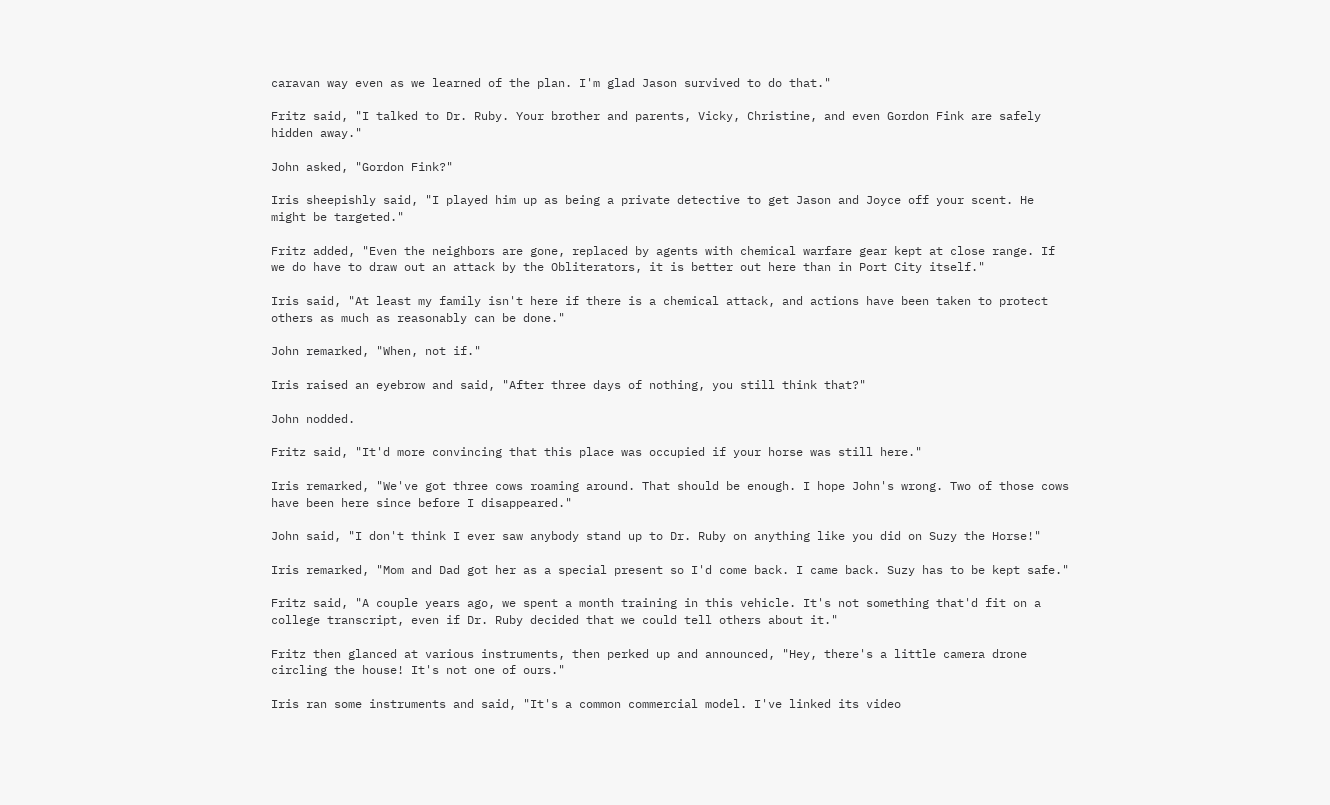caravan way even as we learned of the plan. I'm glad Jason survived to do that."

Fritz said, "I talked to Dr. Ruby. Your brother and parents, Vicky, Christine, and even Gordon Fink are safely hidden away."

John asked, "Gordon Fink?"

Iris sheepishly said, "I played him up as being a private detective to get Jason and Joyce off your scent. He might be targeted."

Fritz added, "Even the neighbors are gone, replaced by agents with chemical warfare gear kept at close range. If we do have to draw out an attack by the Obliterators, it is better out here than in Port City itself."

Iris said, "At least my family isn't here if there is a chemical attack, and actions have been taken to protect others as much as reasonably can be done."

John remarked, "When, not if."

Iris raised an eyebrow and said, "After three days of nothing, you still think that?"

John nodded.

Fritz said, "It'd more convincing that this place was occupied if your horse was still here."

Iris remarked, "We've got three cows roaming around. That should be enough. I hope John's wrong. Two of those cows have been here since before I disappeared."

John said, "I don't think I ever saw anybody stand up to Dr. Ruby on anything like you did on Suzy the Horse!"

Iris remarked, "Mom and Dad got her as a special present so I'd come back. I came back. Suzy has to be kept safe."

Fritz said, "A couple years ago, we spent a month training in this vehicle. It's not something that'd fit on a college transcript, even if Dr. Ruby decided that we could tell others about it."

Fritz then glanced at various instruments, then perked up and announced, "Hey, there's a little camera drone circling the house! It's not one of ours."

Iris ran some instruments and said, "It's a common commercial model. I've linked its video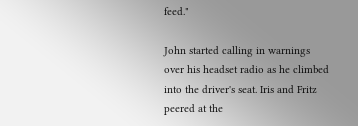feed."

John started calling in warnings over his headset radio as he climbed into the driver's seat. Iris and Fritz peered at the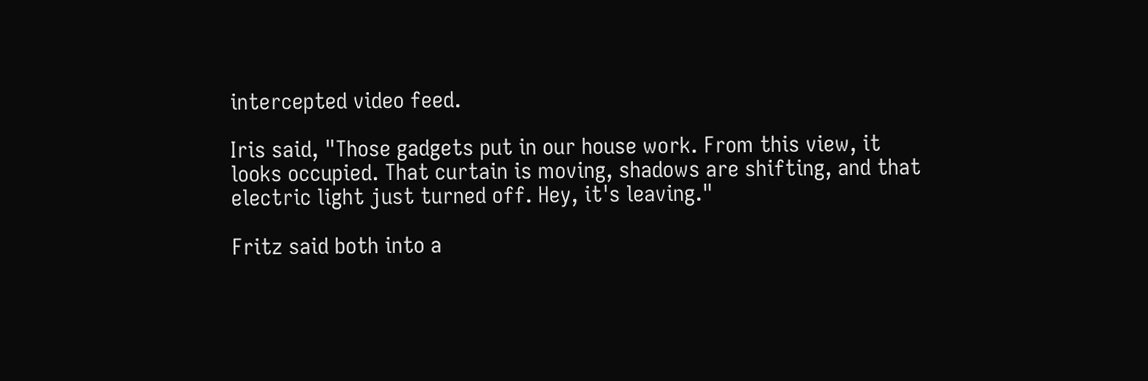intercepted video feed.

Iris said, "Those gadgets put in our house work. From this view, it looks occupied. That curtain is moving, shadows are shifting, and that electric light just turned off. Hey, it's leaving."

Fritz said both into a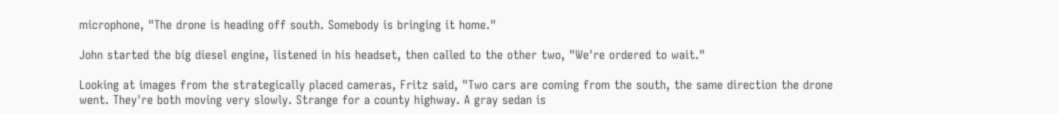microphone, "The drone is heading off south. Somebody is bringing it home."

John started the big diesel engine, listened in his headset, then called to the other two, "We're ordered to wait."

Looking at images from the strategically placed cameras, Fritz said, "Two cars are coming from the south, the same direction the drone went. They're both moving very slowly. Strange for a county highway. A gray sedan is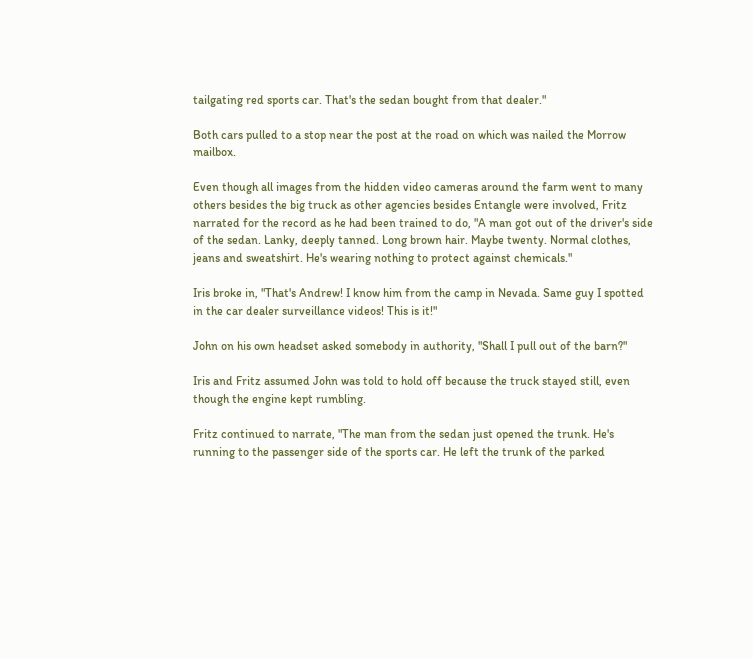tailgating red sports car. That's the sedan bought from that dealer."

Both cars pulled to a stop near the post at the road on which was nailed the Morrow mailbox.

Even though all images from the hidden video cameras around the farm went to many others besides the big truck as other agencies besides Entangle were involved, Fritz narrated for the record as he had been trained to do, "A man got out of the driver's side of the sedan. Lanky, deeply tanned. Long brown hair. Maybe twenty. Normal clothes, jeans and sweatshirt. He's wearing nothing to protect against chemicals."

Iris broke in, "That's Andrew! I know him from the camp in Nevada. Same guy I spotted in the car dealer surveillance videos! This is it!"

John on his own headset asked somebody in authority, "Shall I pull out of the barn?"

Iris and Fritz assumed John was told to hold off because the truck stayed still, even though the engine kept rumbling.

Fritz continued to narrate, "The man from the sedan just opened the trunk. He's running to the passenger side of the sports car. He left the trunk of the parked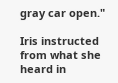gray car open."

Iris instructed from what she heard in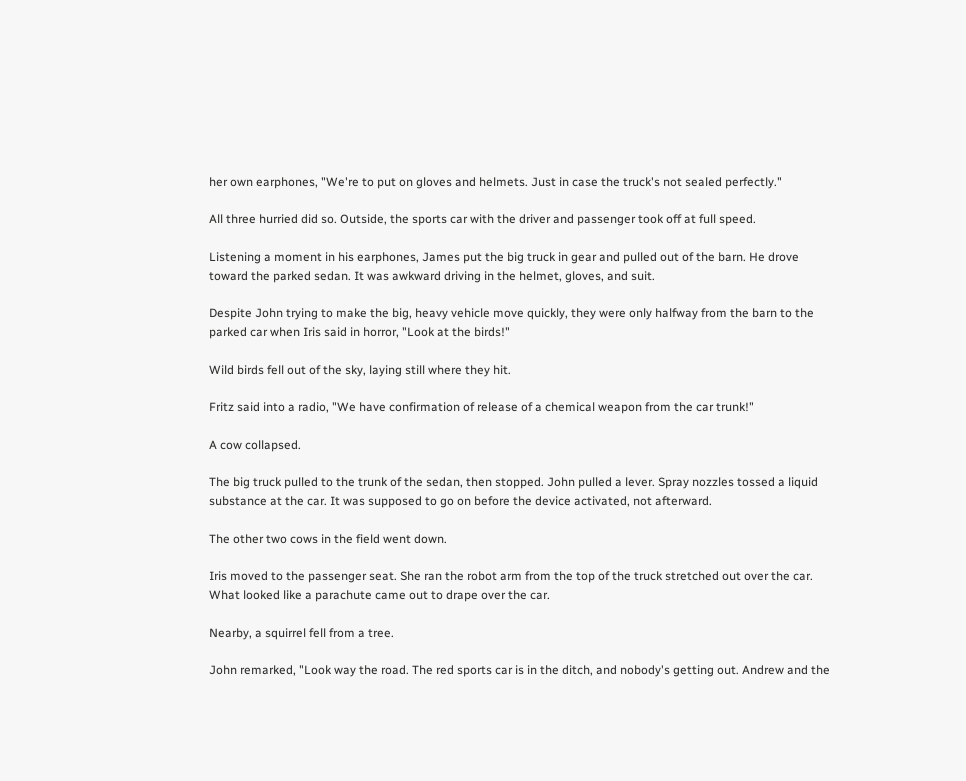her own earphones, "We're to put on gloves and helmets. Just in case the truck's not sealed perfectly."

All three hurried did so. Outside, the sports car with the driver and passenger took off at full speed.

Listening a moment in his earphones, James put the big truck in gear and pulled out of the barn. He drove toward the parked sedan. It was awkward driving in the helmet, gloves, and suit.

Despite John trying to make the big, heavy vehicle move quickly, they were only halfway from the barn to the parked car when Iris said in horror, "Look at the birds!"

Wild birds fell out of the sky, laying still where they hit.

Fritz said into a radio, "We have confirmation of release of a chemical weapon from the car trunk!"

A cow collapsed.

The big truck pulled to the trunk of the sedan, then stopped. John pulled a lever. Spray nozzles tossed a liquid substance at the car. It was supposed to go on before the device activated, not afterward.

The other two cows in the field went down.

Iris moved to the passenger seat. She ran the robot arm from the top of the truck stretched out over the car. What looked like a parachute came out to drape over the car.

Nearby, a squirrel fell from a tree.

John remarked, "Look way the road. The red sports car is in the ditch, and nobody's getting out. Andrew and the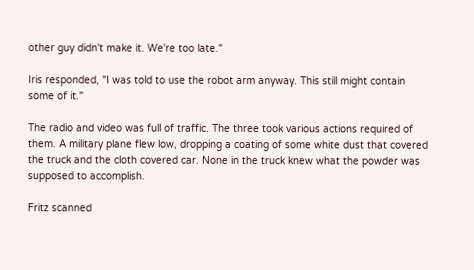other guy didn't make it. We're too late."

Iris responded, "I was told to use the robot arm anyway. This still might contain some of it."

The radio and video was full of traffic. The three took various actions required of them. A military plane flew low, dropping a coating of some white dust that covered the truck and the cloth covered car. None in the truck knew what the powder was supposed to accomplish.

Fritz scanned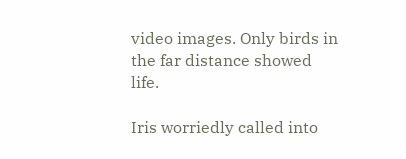video images. Only birds in the far distance showed life.

Iris worriedly called into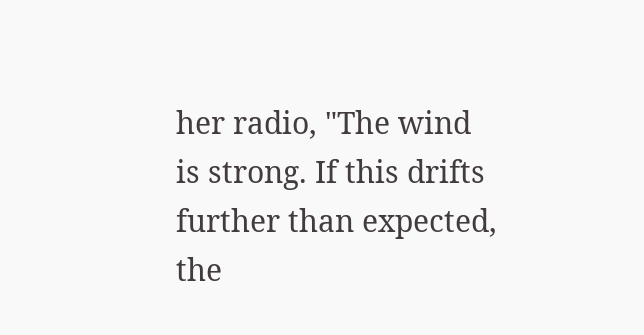her radio, "The wind is strong. If this drifts further than expected, the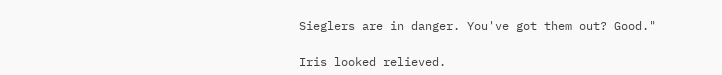Sieglers are in danger. You've got them out? Good."

Iris looked relieved.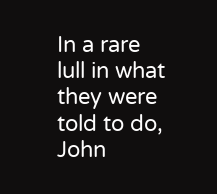In a rare lull in what they were told to do, John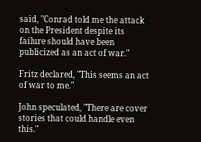said, "Conrad told me the attack on the President despite its failure should have been publicized as an act of war."

Fritz declared, "This seems an act of war to me."

John speculated, "There are cover stories that could handle even this."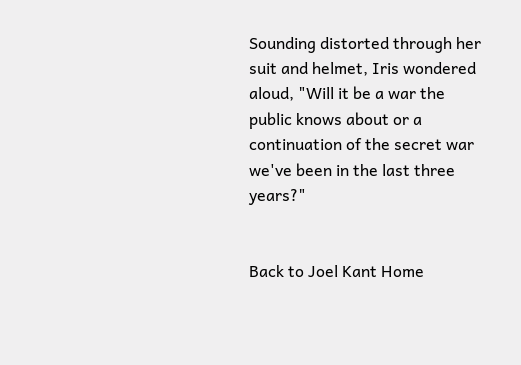Sounding distorted through her suit and helmet, Iris wondered aloud, "Will it be a war the public knows about or a continuation of the secret war we've been in the last three years?"


Back to Joel Kant Home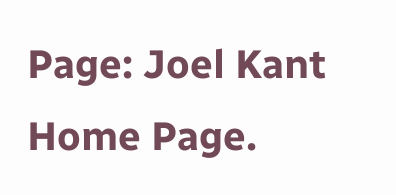Page: Joel Kant Home Page.